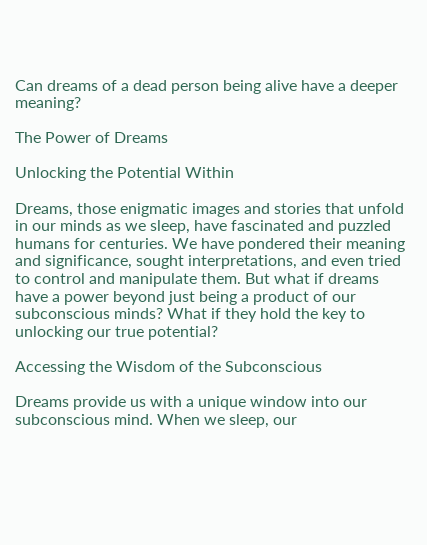Can dreams of a dead person being alive have a deeper meaning?

The Power of Dreams

Unlocking the Potential Within

Dreams, those enigmatic images and stories that unfold in our minds as we sleep, have fascinated and puzzled humans for centuries. We have pondered their meaning and significance, sought interpretations, and even tried to control and manipulate them. But what if dreams have a power beyond just being a product of our subconscious minds? What if they hold the key to unlocking our true potential?

Accessing the Wisdom of the Subconscious

Dreams provide us with a unique window into our subconscious mind. When we sleep, our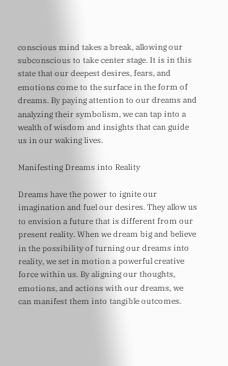conscious mind takes a break, allowing our subconscious to take center stage. It is in this state that our deepest desires, fears, and emotions come to the surface in the form of dreams. By paying attention to our dreams and analyzing their symbolism, we can tap into a wealth of wisdom and insights that can guide us in our waking lives.

Manifesting Dreams into Reality

Dreams have the power to ignite our imagination and fuel our desires. They allow us to envision a future that is different from our present reality. When we dream big and believe in the possibility of turning our dreams into reality, we set in motion a powerful creative force within us. By aligning our thoughts, emotions, and actions with our dreams, we can manifest them into tangible outcomes.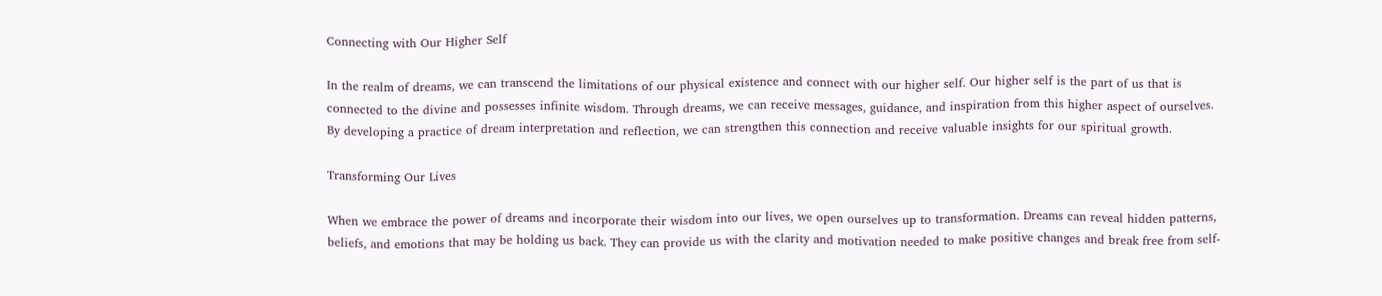Connecting with Our Higher Self

In the realm of dreams, we can transcend the limitations of our physical existence and connect with our higher self. Our higher self is the part of us that is connected to the divine and possesses infinite wisdom. Through dreams, we can receive messages, guidance, and inspiration from this higher aspect of ourselves. By developing a practice of dream interpretation and reflection, we can strengthen this connection and receive valuable insights for our spiritual growth.

Transforming Our Lives

When we embrace the power of dreams and incorporate their wisdom into our lives, we open ourselves up to transformation. Dreams can reveal hidden patterns, beliefs, and emotions that may be holding us back. They can provide us with the clarity and motivation needed to make positive changes and break free from self-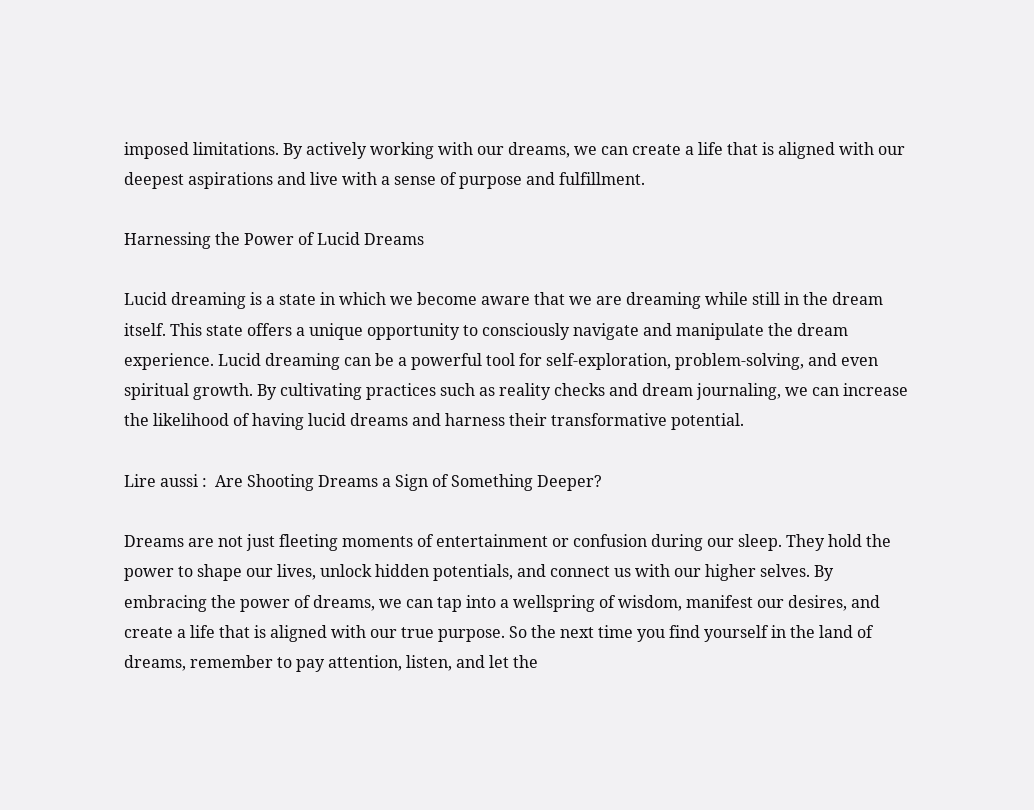imposed limitations. By actively working with our dreams, we can create a life that is aligned with our deepest aspirations and live with a sense of purpose and fulfillment.

Harnessing the Power of Lucid Dreams

Lucid dreaming is a state in which we become aware that we are dreaming while still in the dream itself. This state offers a unique opportunity to consciously navigate and manipulate the dream experience. Lucid dreaming can be a powerful tool for self-exploration, problem-solving, and even spiritual growth. By cultivating practices such as reality checks and dream journaling, we can increase the likelihood of having lucid dreams and harness their transformative potential.

Lire aussi :  Are Shooting Dreams a Sign of Something Deeper?

Dreams are not just fleeting moments of entertainment or confusion during our sleep. They hold the power to shape our lives, unlock hidden potentials, and connect us with our higher selves. By embracing the power of dreams, we can tap into a wellspring of wisdom, manifest our desires, and create a life that is aligned with our true purpose. So the next time you find yourself in the land of dreams, remember to pay attention, listen, and let the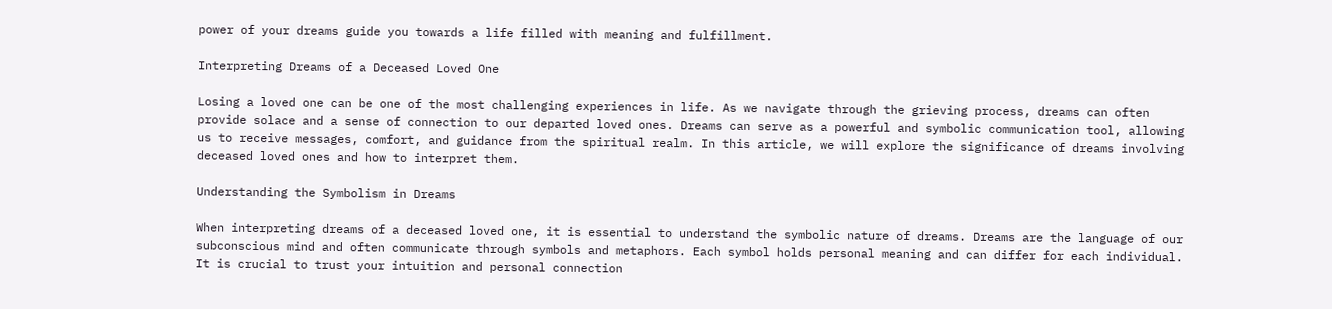power of your dreams guide you towards a life filled with meaning and fulfillment.

Interpreting Dreams of a Deceased Loved One

Losing a loved one can be one of the most challenging experiences in life. As we navigate through the grieving process, dreams can often provide solace and a sense of connection to our departed loved ones. Dreams can serve as a powerful and symbolic communication tool, allowing us to receive messages, comfort, and guidance from the spiritual realm. In this article, we will explore the significance of dreams involving deceased loved ones and how to interpret them.

Understanding the Symbolism in Dreams

When interpreting dreams of a deceased loved one, it is essential to understand the symbolic nature of dreams. Dreams are the language of our subconscious mind and often communicate through symbols and metaphors. Each symbol holds personal meaning and can differ for each individual. It is crucial to trust your intuition and personal connection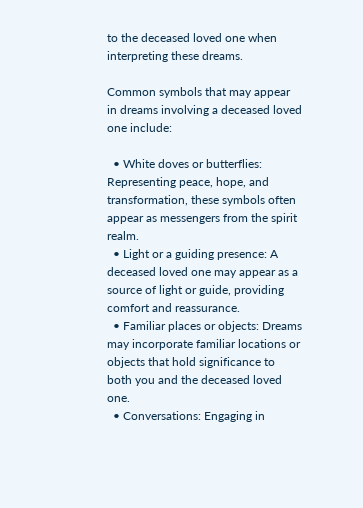to the deceased loved one when interpreting these dreams.

Common symbols that may appear in dreams involving a deceased loved one include:

  • White doves or butterflies: Representing peace, hope, and transformation, these symbols often appear as messengers from the spirit realm.
  • Light or a guiding presence: A deceased loved one may appear as a source of light or guide, providing comfort and reassurance.
  • Familiar places or objects: Dreams may incorporate familiar locations or objects that hold significance to both you and the deceased loved one.
  • Conversations: Engaging in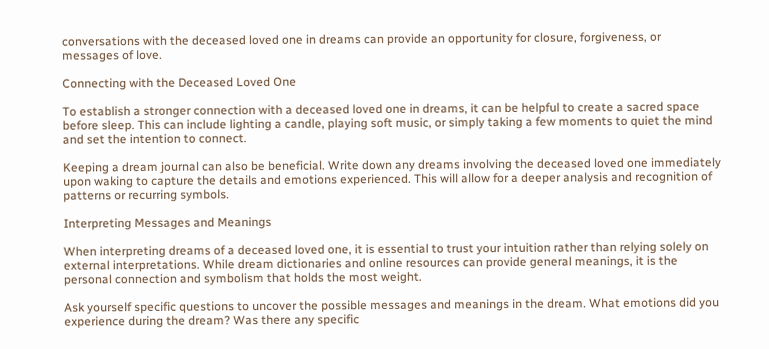conversations with the deceased loved one in dreams can provide an opportunity for closure, forgiveness, or messages of love.

Connecting with the Deceased Loved One

To establish a stronger connection with a deceased loved one in dreams, it can be helpful to create a sacred space before sleep. This can include lighting a candle, playing soft music, or simply taking a few moments to quiet the mind and set the intention to connect.

Keeping a dream journal can also be beneficial. Write down any dreams involving the deceased loved one immediately upon waking to capture the details and emotions experienced. This will allow for a deeper analysis and recognition of patterns or recurring symbols.

Interpreting Messages and Meanings

When interpreting dreams of a deceased loved one, it is essential to trust your intuition rather than relying solely on external interpretations. While dream dictionaries and online resources can provide general meanings, it is the personal connection and symbolism that holds the most weight.

Ask yourself specific questions to uncover the possible messages and meanings in the dream. What emotions did you experience during the dream? Was there any specific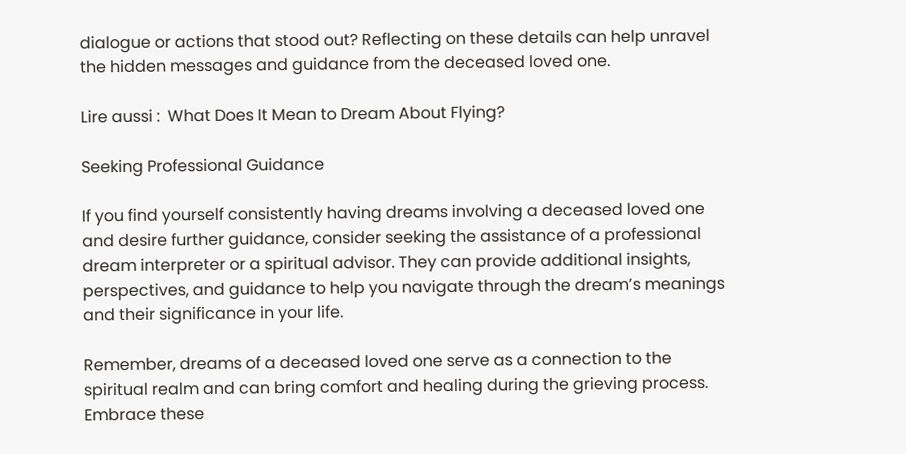dialogue or actions that stood out? Reflecting on these details can help unravel the hidden messages and guidance from the deceased loved one.

Lire aussi :  What Does It Mean to Dream About Flying?

Seeking Professional Guidance

If you find yourself consistently having dreams involving a deceased loved one and desire further guidance, consider seeking the assistance of a professional dream interpreter or a spiritual advisor. They can provide additional insights, perspectives, and guidance to help you navigate through the dream’s meanings and their significance in your life.

Remember, dreams of a deceased loved one serve as a connection to the spiritual realm and can bring comfort and healing during the grieving process. Embrace these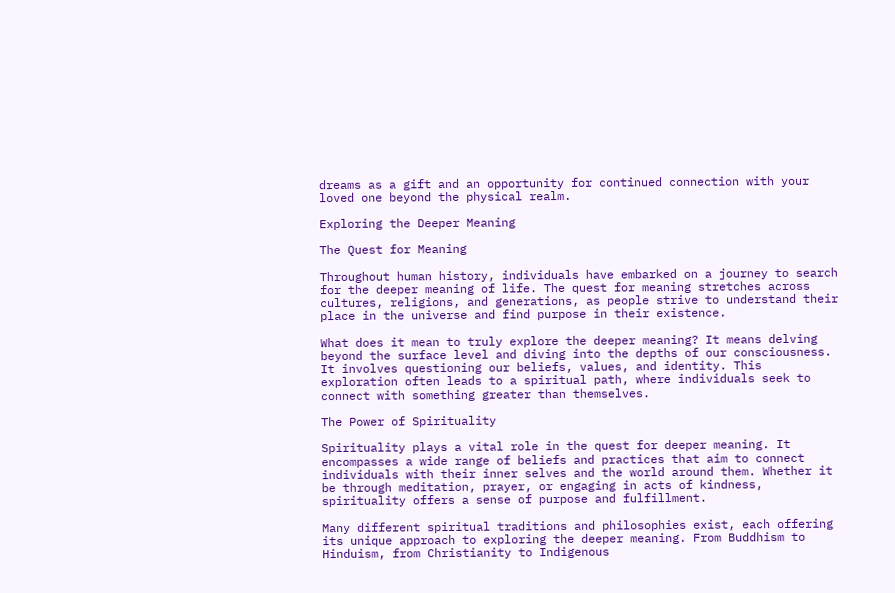dreams as a gift and an opportunity for continued connection with your loved one beyond the physical realm.

Exploring the Deeper Meaning

The Quest for Meaning

Throughout human history, individuals have embarked on a journey to search for the deeper meaning of life. The quest for meaning stretches across cultures, religions, and generations, as people strive to understand their place in the universe and find purpose in their existence.

What does it mean to truly explore the deeper meaning? It means delving beyond the surface level and diving into the depths of our consciousness. It involves questioning our beliefs, values, and identity. This exploration often leads to a spiritual path, where individuals seek to connect with something greater than themselves.

The Power of Spirituality

Spirituality plays a vital role in the quest for deeper meaning. It encompasses a wide range of beliefs and practices that aim to connect individuals with their inner selves and the world around them. Whether it be through meditation, prayer, or engaging in acts of kindness, spirituality offers a sense of purpose and fulfillment.

Many different spiritual traditions and philosophies exist, each offering its unique approach to exploring the deeper meaning. From Buddhism to Hinduism, from Christianity to Indigenous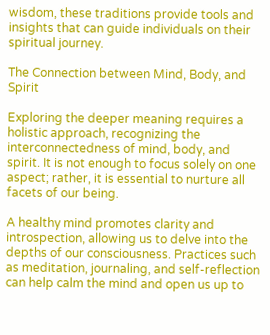wisdom, these traditions provide tools and insights that can guide individuals on their spiritual journey.

The Connection between Mind, Body, and Spirit

Exploring the deeper meaning requires a holistic approach, recognizing the interconnectedness of mind, body, and spirit. It is not enough to focus solely on one aspect; rather, it is essential to nurture all facets of our being.

A healthy mind promotes clarity and introspection, allowing us to delve into the depths of our consciousness. Practices such as meditation, journaling, and self-reflection can help calm the mind and open us up to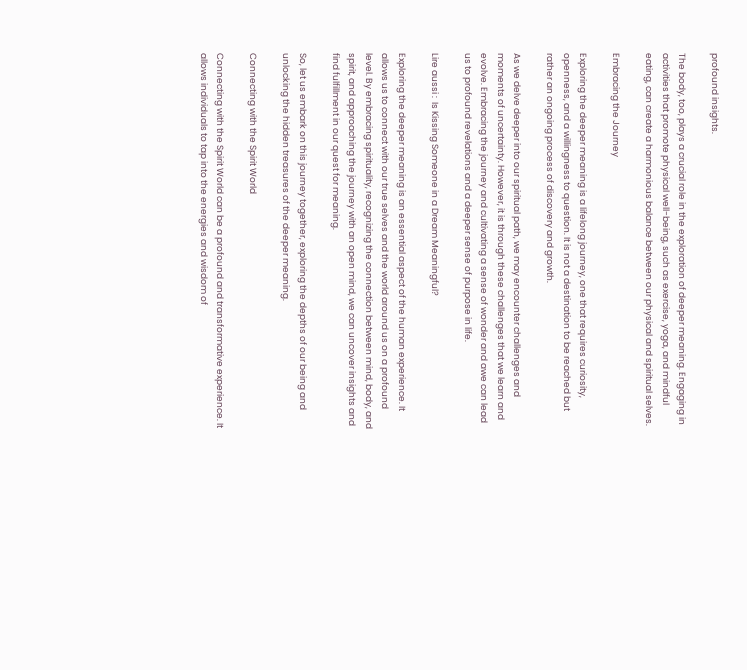profound insights.

The body, too, plays a crucial role in the exploration of deeper meaning. Engaging in activities that promote physical well-being, such as exercise, yoga, and mindful eating, can create a harmonious balance between our physical and spiritual selves.

Embracing the Journey

Exploring the deeper meaning is a lifelong journey, one that requires curiosity, openness, and a willingness to question. It is not a destination to be reached but rather an ongoing process of discovery and growth.

As we delve deeper into our spiritual path, we may encounter challenges and moments of uncertainty. However, it is through these challenges that we learn and evolve. Embracing the journey and cultivating a sense of wonder and awe can lead us to profound revelations and a deeper sense of purpose in life.

Lire aussi :  Is Kissing Someone in a Dream Meaningful?

Exploring the deeper meaning is an essential aspect of the human experience. It allows us to connect with our true selves and the world around us on a profound level. By embracing spirituality, recognizing the connection between mind, body, and spirit, and approaching the journey with an open mind, we can uncover insights and find fulfillment in our quest for meaning.

So, let us embark on this journey together, exploring the depths of our being and unlocking the hidden treasures of the deeper meaning.

Connecting with the Spirit World

Connecting with the Spirit World can be a profound and transformative experience. It allows individuals to tap into the energies and wisdom of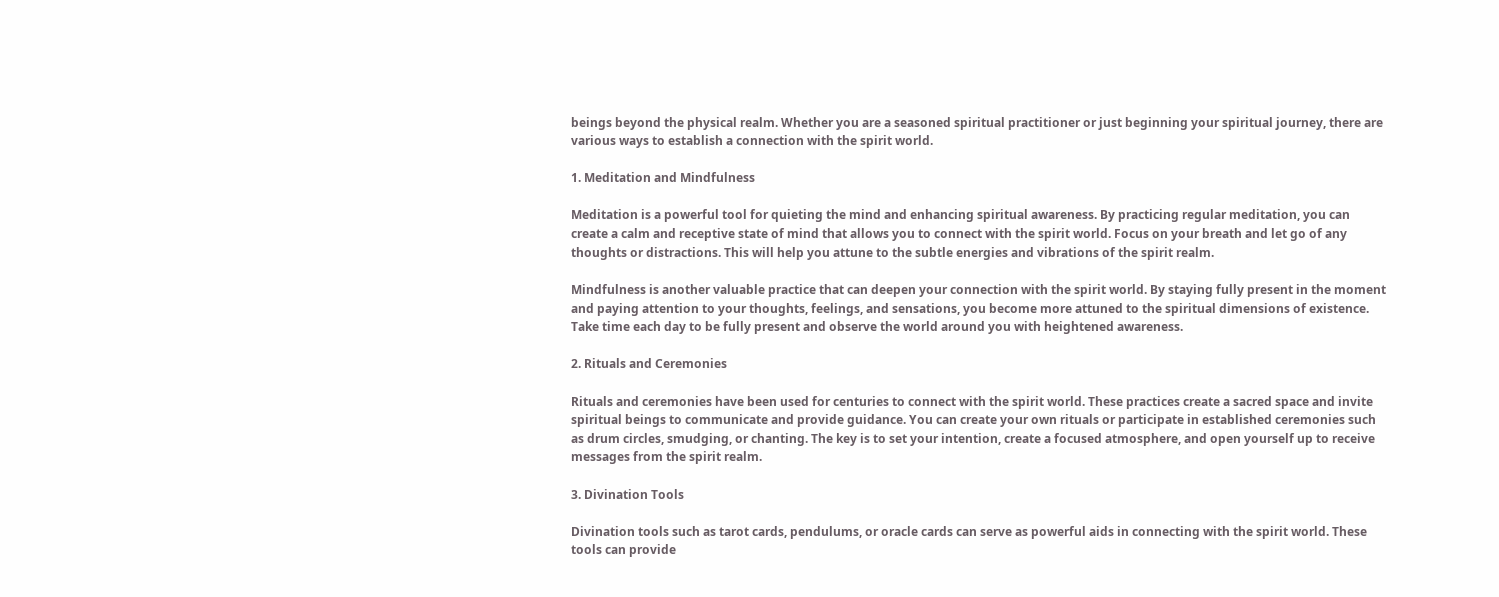beings beyond the physical realm. Whether you are a seasoned spiritual practitioner or just beginning your spiritual journey, there are various ways to establish a connection with the spirit world.

1. Meditation and Mindfulness

Meditation is a powerful tool for quieting the mind and enhancing spiritual awareness. By practicing regular meditation, you can create a calm and receptive state of mind that allows you to connect with the spirit world. Focus on your breath and let go of any thoughts or distractions. This will help you attune to the subtle energies and vibrations of the spirit realm.

Mindfulness is another valuable practice that can deepen your connection with the spirit world. By staying fully present in the moment and paying attention to your thoughts, feelings, and sensations, you become more attuned to the spiritual dimensions of existence. Take time each day to be fully present and observe the world around you with heightened awareness.

2. Rituals and Ceremonies

Rituals and ceremonies have been used for centuries to connect with the spirit world. These practices create a sacred space and invite spiritual beings to communicate and provide guidance. You can create your own rituals or participate in established ceremonies such as drum circles, smudging, or chanting. The key is to set your intention, create a focused atmosphere, and open yourself up to receive messages from the spirit realm.

3. Divination Tools

Divination tools such as tarot cards, pendulums, or oracle cards can serve as powerful aids in connecting with the spirit world. These tools can provide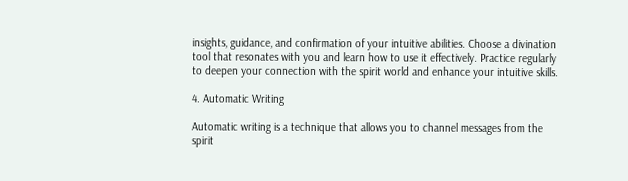insights, guidance, and confirmation of your intuitive abilities. Choose a divination tool that resonates with you and learn how to use it effectively. Practice regularly to deepen your connection with the spirit world and enhance your intuitive skills.

4. Automatic Writing

Automatic writing is a technique that allows you to channel messages from the spirit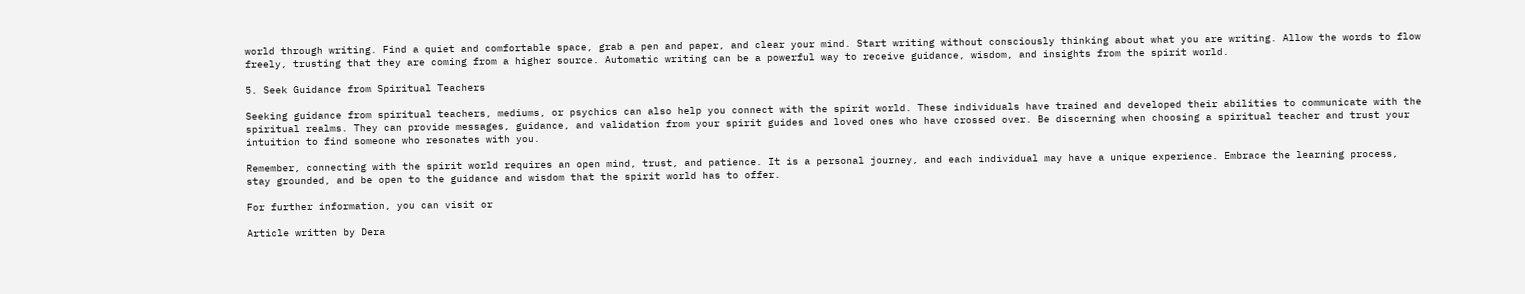world through writing. Find a quiet and comfortable space, grab a pen and paper, and clear your mind. Start writing without consciously thinking about what you are writing. Allow the words to flow freely, trusting that they are coming from a higher source. Automatic writing can be a powerful way to receive guidance, wisdom, and insights from the spirit world.

5. Seek Guidance from Spiritual Teachers

Seeking guidance from spiritual teachers, mediums, or psychics can also help you connect with the spirit world. These individuals have trained and developed their abilities to communicate with the spiritual realms. They can provide messages, guidance, and validation from your spirit guides and loved ones who have crossed over. Be discerning when choosing a spiritual teacher and trust your intuition to find someone who resonates with you.

Remember, connecting with the spirit world requires an open mind, trust, and patience. It is a personal journey, and each individual may have a unique experience. Embrace the learning process, stay grounded, and be open to the guidance and wisdom that the spirit world has to offer.

For further information, you can visit or

Article written by Dera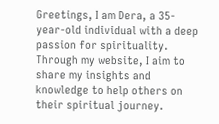Greetings, I am Dera, a 35-year-old individual with a deep passion for spirituality. Through my website, I aim to share my insights and knowledge to help others on their spiritual journey.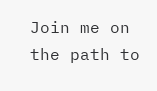Join me on the path to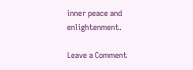inner peace and enlightenment.

Leave a Comment